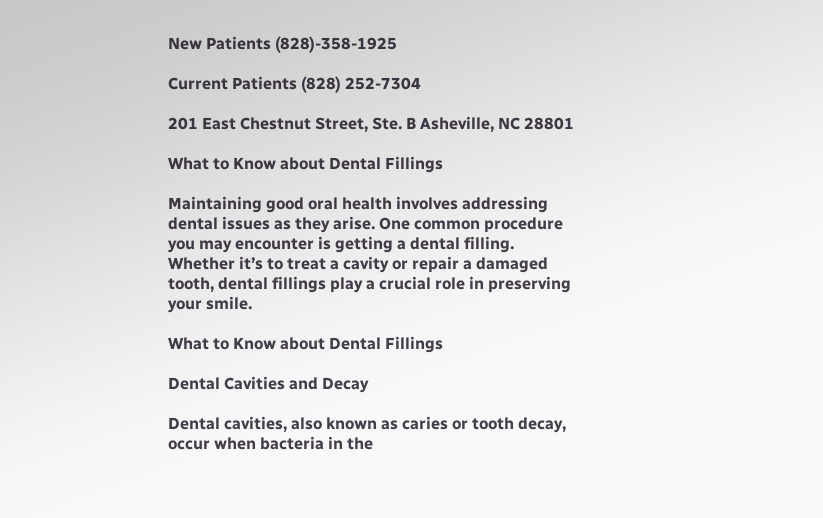New Patients (828)-358-1925

Current Patients (828) 252-7304

201 East Chestnut Street, Ste. B Asheville, NC 28801

What to Know about Dental Fillings

Maintaining good oral health involves addressing dental issues as they arise. One common procedure you may encounter is getting a dental filling. Whether it’s to treat a cavity or repair a damaged tooth, dental fillings play a crucial role in preserving your smile.

What to Know about Dental Fillings

Dental Cavities and Decay

Dental cavities, also known as caries or tooth decay, occur when bacteria in the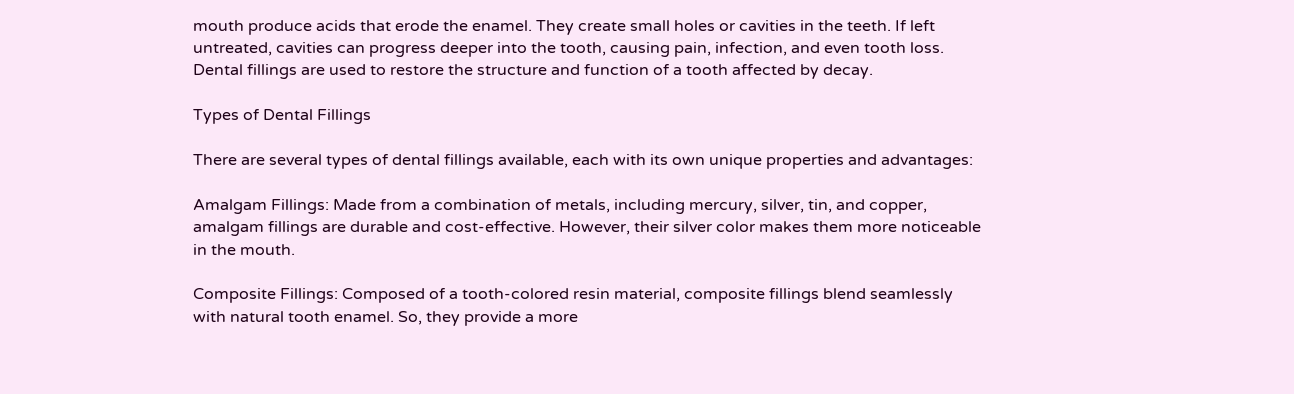mouth produce acids that erode the enamel. They create small holes or cavities in the teeth. If left untreated, cavities can progress deeper into the tooth, causing pain, infection, and even tooth loss. Dental fillings are used to restore the structure and function of a tooth affected by decay.

Types of Dental Fillings

There are several types of dental fillings available, each with its own unique properties and advantages:

Amalgam Fillings: Made from a combination of metals, including mercury, silver, tin, and copper, amalgam fillings are durable and cost-effective. However, their silver color makes them more noticeable in the mouth.

Composite Fillings: Composed of a tooth-colored resin material, composite fillings blend seamlessly with natural tooth enamel. So, they provide a more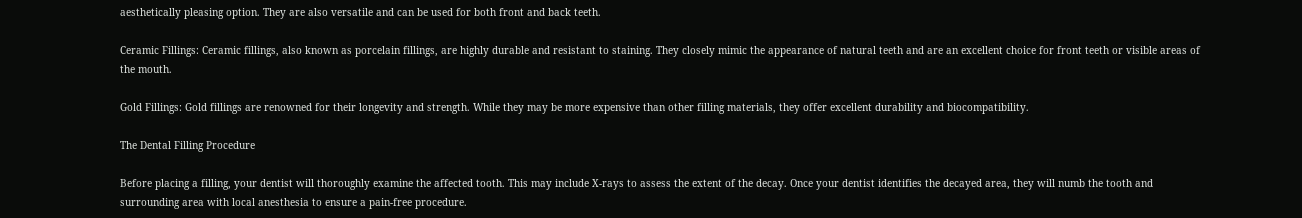aesthetically pleasing option. They are also versatile and can be used for both front and back teeth.

Ceramic Fillings: Ceramic fillings, also known as porcelain fillings, are highly durable and resistant to staining. They closely mimic the appearance of natural teeth and are an excellent choice for front teeth or visible areas of the mouth.

Gold Fillings: Gold fillings are renowned for their longevity and strength. While they may be more expensive than other filling materials, they offer excellent durability and biocompatibility.

The Dental Filling Procedure

Before placing a filling, your dentist will thoroughly examine the affected tooth. This may include X-rays to assess the extent of the decay. Once your dentist identifies the decayed area, they will numb the tooth and surrounding area with local anesthesia to ensure a pain-free procedure.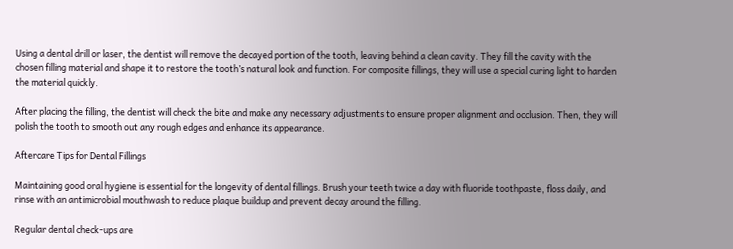Using a dental drill or laser, the dentist will remove the decayed portion of the tooth, leaving behind a clean cavity. They fill the cavity with the chosen filling material and shape it to restore the tooth’s natural look and function. For composite fillings, they will use a special curing light to harden the material quickly.

After placing the filling, the dentist will check the bite and make any necessary adjustments to ensure proper alignment and occlusion. Then, they will polish the tooth to smooth out any rough edges and enhance its appearance.

Aftercare Tips for Dental Fillings

Maintaining good oral hygiene is essential for the longevity of dental fillings. Brush your teeth twice a day with fluoride toothpaste, floss daily, and rinse with an antimicrobial mouthwash to reduce plaque buildup and prevent decay around the filling.

Regular dental check-ups are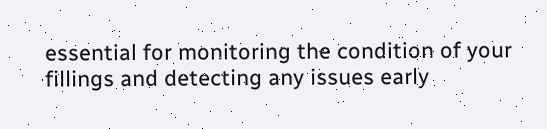essential for monitoring the condition of your fillings and detecting any issues early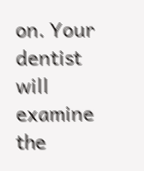on. Your dentist will examine the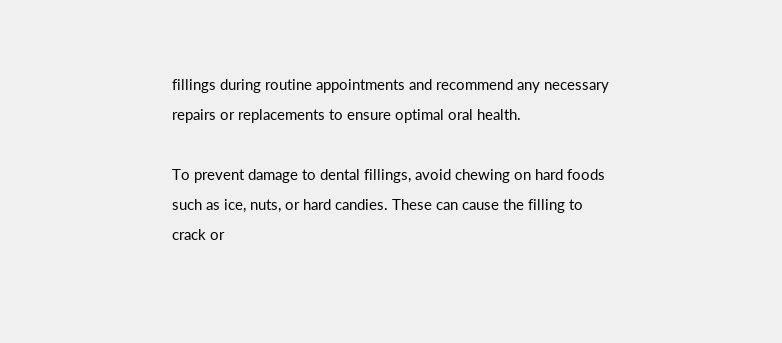fillings during routine appointments and recommend any necessary repairs or replacements to ensure optimal oral health.

To prevent damage to dental fillings, avoid chewing on hard foods such as ice, nuts, or hard candies. These can cause the filling to crack or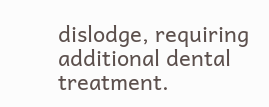dislodge, requiring additional dental treatment.